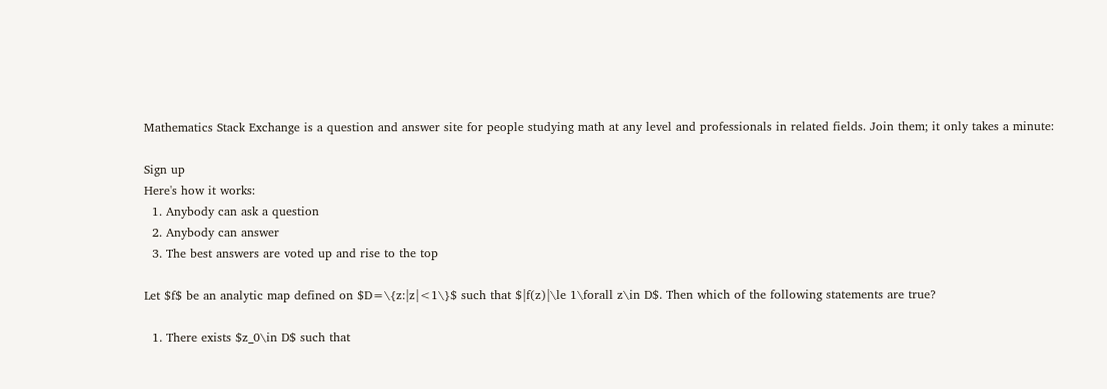Mathematics Stack Exchange is a question and answer site for people studying math at any level and professionals in related fields. Join them; it only takes a minute:

Sign up
Here's how it works:
  1. Anybody can ask a question
  2. Anybody can answer
  3. The best answers are voted up and rise to the top

Let $f$ be an analytic map defined on $D=\{z:|z|<1\}$ such that $|f(z)|\le 1\forall z\in D$. Then which of the following statements are true?

  1. There exists $z_0\in D$ such that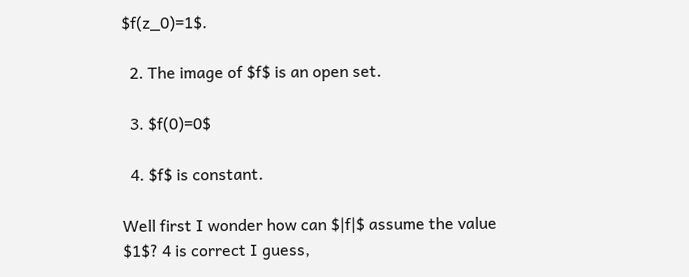$f(z_0)=1$.

  2. The image of $f$ is an open set.

  3. $f(0)=0$

  4. $f$ is constant.

Well first I wonder how can $|f|$ assume the value $1$? 4 is correct I guess,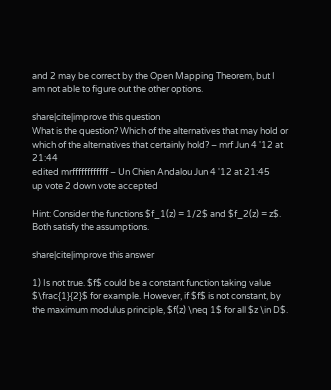and 2 may be correct by the Open Mapping Theorem, but I am not able to figure out the other options.

share|cite|improve this question
What is the question? Which of the alternatives that may hold or which of the alternatives that certainly hold? – mrf Jun 4 '12 at 21:44
edited mrffffffffffff – Un Chien Andalou Jun 4 '12 at 21:45
up vote 2 down vote accepted

Hint: Consider the functions $f_1(z) = 1/2$ and $f_2(z) = z$. Both satisfy the assumptions.

share|cite|improve this answer

1) Is not true. $f$ could be a constant function taking value $\frac{1}{2}$ for example. However, if $f$ is not constant, by the maximum modulus principle, $f(z) \neq 1$ for all $z \in D$.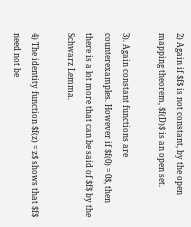2) Again if $f$ is not constant, by the open mapping theorem, $f(D)$ is an open set.

3). Again constant functions are counterexamples. However if $f(0) = 0$, then there is a lot more that can be said of $f$ by the Schwarz Lemma.

4) The identity function $f(z) = z$ shows that $f$ need not be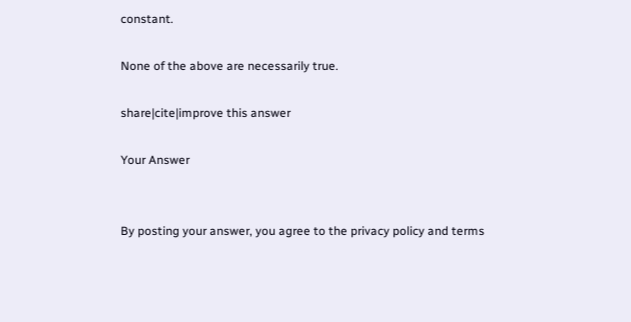constant.

None of the above are necessarily true.

share|cite|improve this answer

Your Answer


By posting your answer, you agree to the privacy policy and terms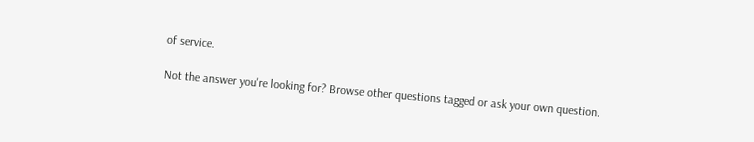of service.

Not the answer you're looking for? Browse other questions tagged or ask your own question.